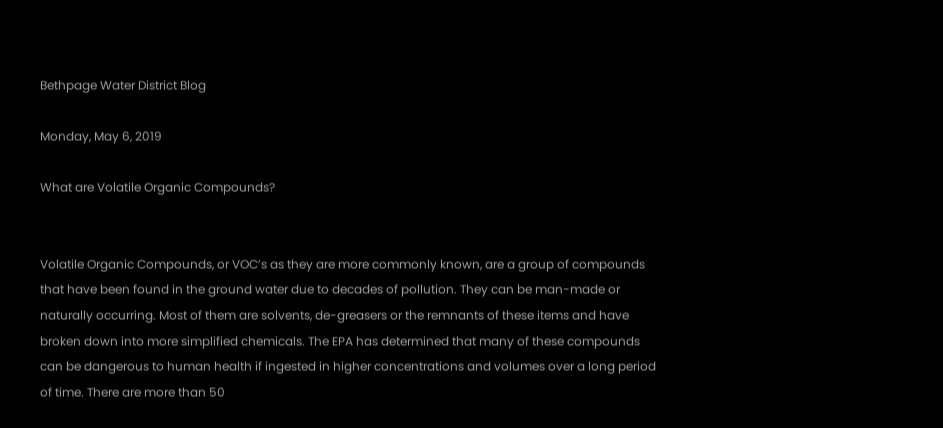Bethpage Water District Blog

Monday, May 6, 2019

What are Volatile Organic Compounds?


Volatile Organic Compounds, or VOC’s as they are more commonly known, are a group of compounds that have been found in the ground water due to decades of pollution. They can be man-made or naturally occurring. Most of them are solvents, de-greasers or the remnants of these items and have broken down into more simplified chemicals. The EPA has determined that many of these compounds can be dangerous to human health if ingested in higher concentrations and volumes over a long period of time. There are more than 50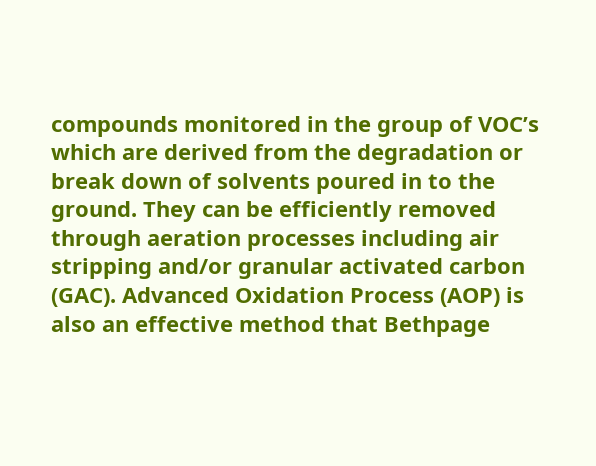compounds monitored in the group of VOC’s which are derived from the degradation or break down of solvents poured in to the ground. They can be efficiently removed through aeration processes including air stripping and/or granular activated carbon (GAC). Advanced Oxidation Process (AOP) is also an effective method that Bethpage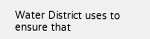Water District uses to ensure that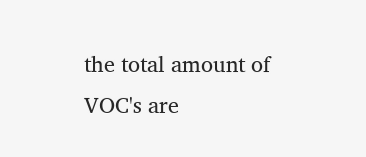the total amount of VOC's are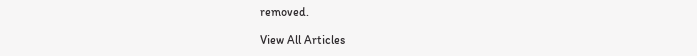removed.

View All Articles